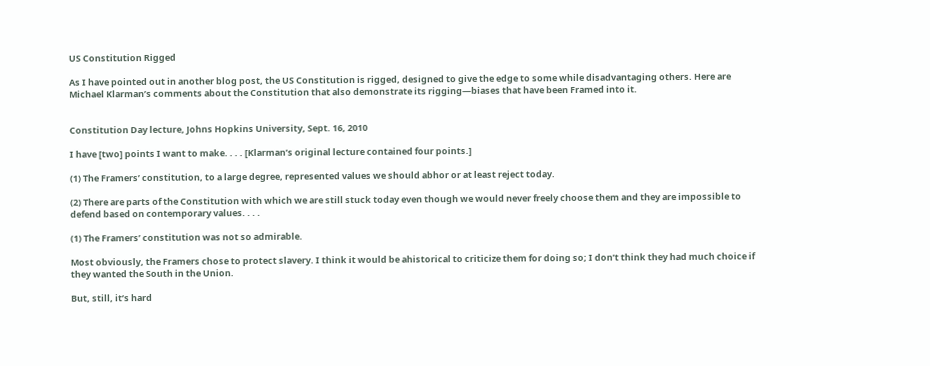US Constitution Rigged

As I have pointed out in another blog post, the US Constitution is rigged, designed to give the edge to some while disadvantaging others. Here are Michael Klarman’s comments about the Constitution that also demonstrate its rigging—biases that have been Framed into it.


Constitution Day lecture, Johns Hopkins University, Sept. 16, 2010

I have [two] points I want to make. . . . [Klarman’s original lecture contained four points.]

(1) The Framers’ constitution, to a large degree, represented values we should abhor or at least reject today.

(2) There are parts of the Constitution with which we are still stuck today even though we would never freely choose them and they are impossible to defend based on contemporary values. . . .

(1) The Framers’ constitution was not so admirable.

Most obviously, the Framers chose to protect slavery. I think it would be ahistorical to criticize them for doing so; I don’t think they had much choice if they wanted the South in the Union.

But, still, it’s hard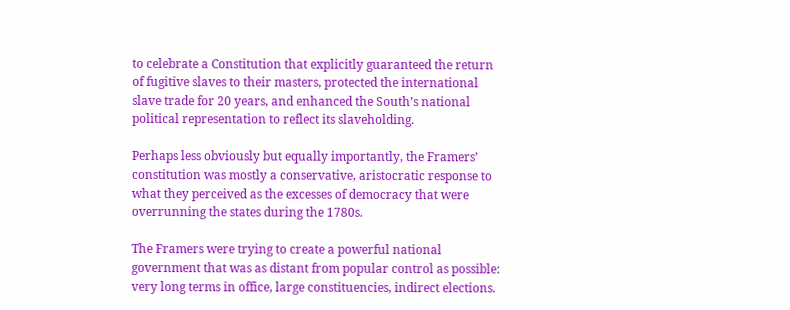to celebrate a Constitution that explicitly guaranteed the return of fugitive slaves to their masters, protected the international slave trade for 20 years, and enhanced the South’s national political representation to reflect its slaveholding.

Perhaps less obviously but equally importantly, the Framers’ constitution was mostly a conservative, aristocratic response to what they perceived as the excesses of democracy that were overrunning the states during the 1780s.

The Framers were trying to create a powerful national government that was as distant from popular control as possible: very long terms in office, large constituencies, indirect elections.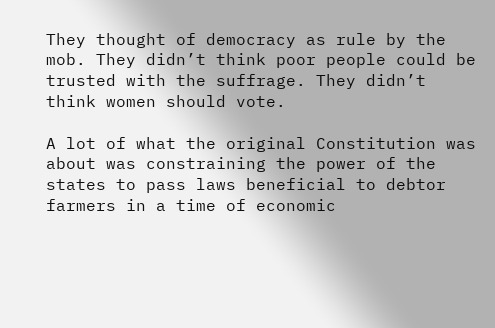They thought of democracy as rule by the mob. They didn’t think poor people could be trusted with the suffrage. They didn’t think women should vote.

A lot of what the original Constitution was about was constraining the power of the states to pass laws beneficial to debtor farmers in a time of economic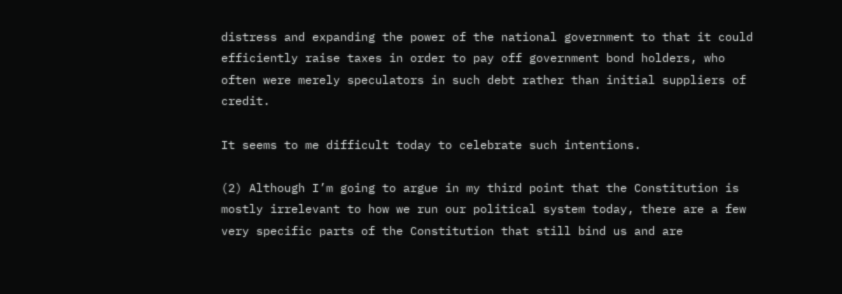distress and expanding the power of the national government to that it could efficiently raise taxes in order to pay off government bond holders, who often were merely speculators in such debt rather than initial suppliers of credit.

It seems to me difficult today to celebrate such intentions.

(2) Although I’m going to argue in my third point that the Constitution is mostly irrelevant to how we run our political system today, there are a few very specific parts of the Constitution that still bind us and are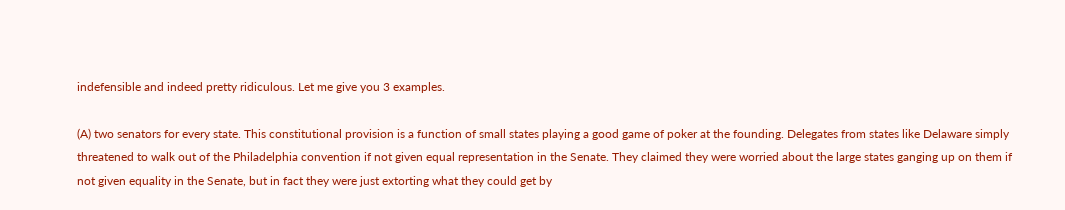indefensible and indeed pretty ridiculous. Let me give you 3 examples.

(A) two senators for every state. This constitutional provision is a function of small states playing a good game of poker at the founding. Delegates from states like Delaware simply threatened to walk out of the Philadelphia convention if not given equal representation in the Senate. They claimed they were worried about the large states ganging up on them if not given equality in the Senate, but in fact they were just extorting what they could get by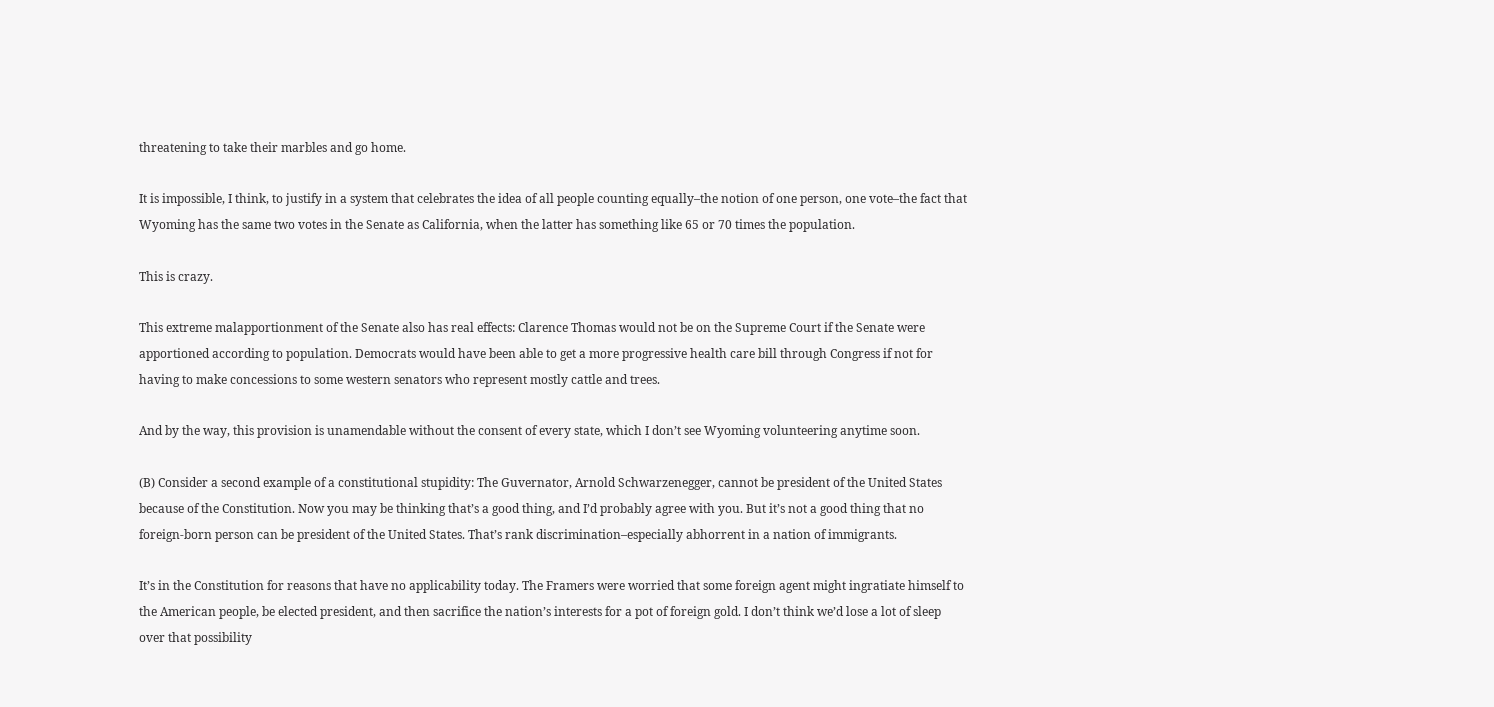threatening to take their marbles and go home.

It is impossible, I think, to justify in a system that celebrates the idea of all people counting equally–the notion of one person, one vote–the fact that Wyoming has the same two votes in the Senate as California, when the latter has something like 65 or 70 times the population.

This is crazy.

This extreme malapportionment of the Senate also has real effects: Clarence Thomas would not be on the Supreme Court if the Senate were apportioned according to population. Democrats would have been able to get a more progressive health care bill through Congress if not for having to make concessions to some western senators who represent mostly cattle and trees.

And by the way, this provision is unamendable without the consent of every state, which I don’t see Wyoming volunteering anytime soon.

(B) Consider a second example of a constitutional stupidity: The Guvernator, Arnold Schwarzenegger, cannot be president of the United States because of the Constitution. Now you may be thinking that’s a good thing, and I’d probably agree with you. But it’s not a good thing that no foreign-born person can be president of the United States. That’s rank discrimination–especially abhorrent in a nation of immigrants.

It’s in the Constitution for reasons that have no applicability today. The Framers were worried that some foreign agent might ingratiate himself to the American people, be elected president, and then sacrifice the nation’s interests for a pot of foreign gold. I don’t think we’d lose a lot of sleep over that possibility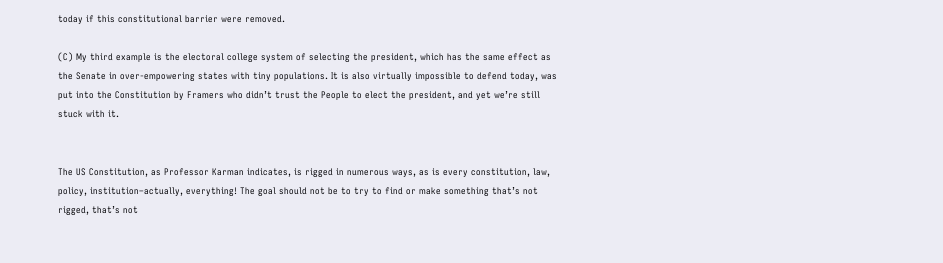today if this constitutional barrier were removed.

(C) My third example is the electoral college system of selecting the president, which has the same effect as the Senate in over-empowering states with tiny populations. It is also virtually impossible to defend today, was put into the Constitution by Framers who didn’t trust the People to elect the president, and yet we’re still stuck with it.


The US Constitution, as Professor Karman indicates, is rigged in numerous ways, as is every constitution, law, policy, institution–actually, everything! The goal should not be to try to find or make something that’s not rigged, that’s not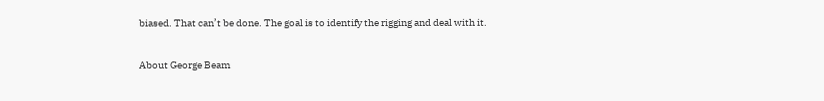biased. That can’t be done. The goal is to identify the rigging and deal with it.

About George Beam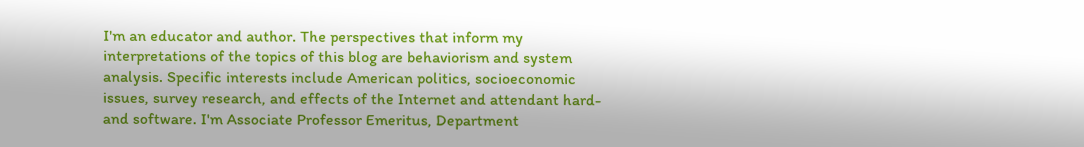I'm an educator and author. The perspectives that inform my interpretations of the topics of this blog are behaviorism and system analysis. Specific interests include American politics, socioeconomic issues, survey research, and effects of the Internet and attendant hard- and software. I'm Associate Professor Emeritus, Department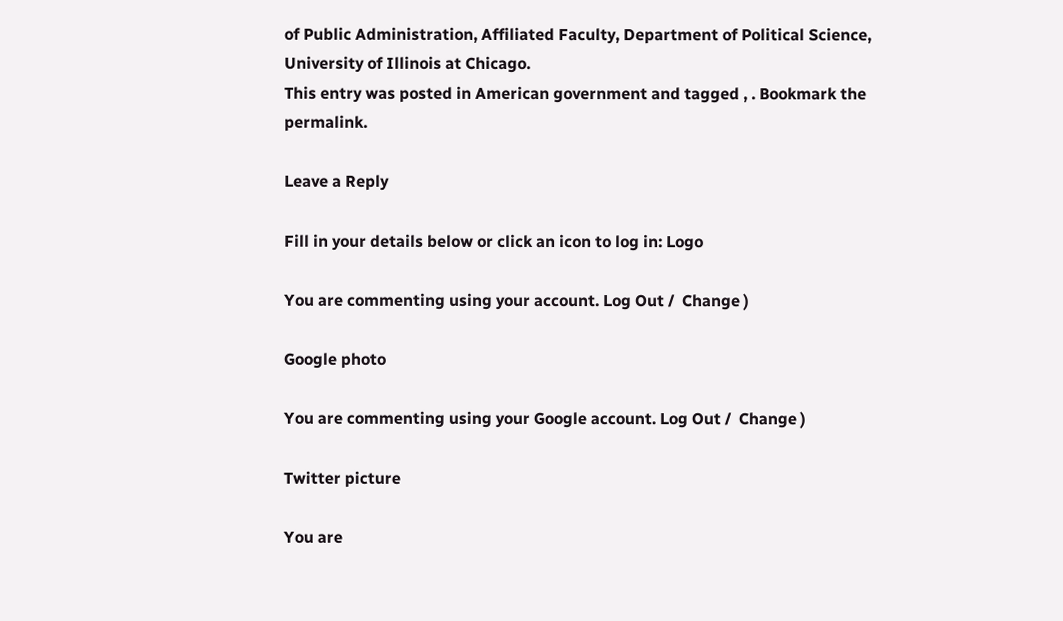of Public Administration, Affiliated Faculty, Department of Political Science, University of Illinois at Chicago.
This entry was posted in American government and tagged , . Bookmark the permalink.

Leave a Reply

Fill in your details below or click an icon to log in: Logo

You are commenting using your account. Log Out /  Change )

Google photo

You are commenting using your Google account. Log Out /  Change )

Twitter picture

You are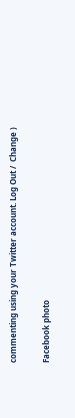commenting using your Twitter account. Log Out /  Change )

Facebook photo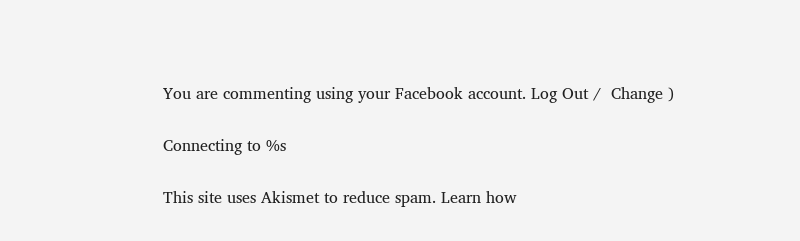You are commenting using your Facebook account. Log Out /  Change )

Connecting to %s

This site uses Akismet to reduce spam. Learn how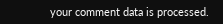your comment data is processed.